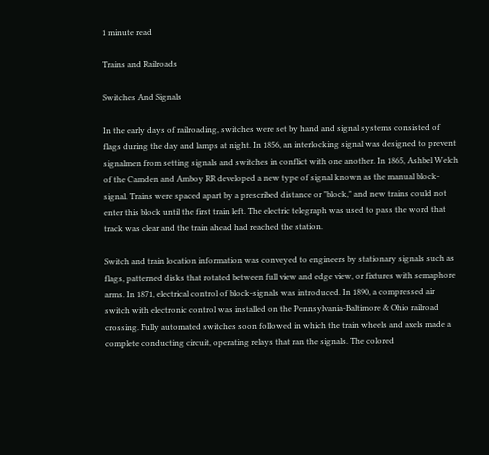1 minute read

Trains and Railroads

Switches And Signals

In the early days of railroading, switches were set by hand and signal systems consisted of flags during the day and lamps at night. In 1856, an interlocking signal was designed to prevent signalmen from setting signals and switches in conflict with one another. In 1865, Ashbel Welch of the Camden and Amboy RR developed a new type of signal known as the manual block-signal. Trains were spaced apart by a prescribed distance or "block," and new trains could not enter this block until the first train left. The electric telegraph was used to pass the word that track was clear and the train ahead had reached the station.

Switch and train location information was conveyed to engineers by stationary signals such as flags, patterned disks that rotated between full view and edge view, or fixtures with semaphore arms. In 1871, electrical control of block-signals was introduced. In 1890, a compressed air switch with electronic control was installed on the Pennsylvania-Baltimore & Ohio railroad crossing. Fully automated switches soon followed in which the train wheels and axels made a complete conducting circuit, operating relays that ran the signals. The colored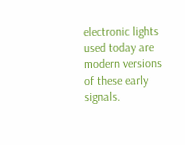electronic lights used today are modern versions of these early signals.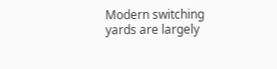Modern switching yards are largely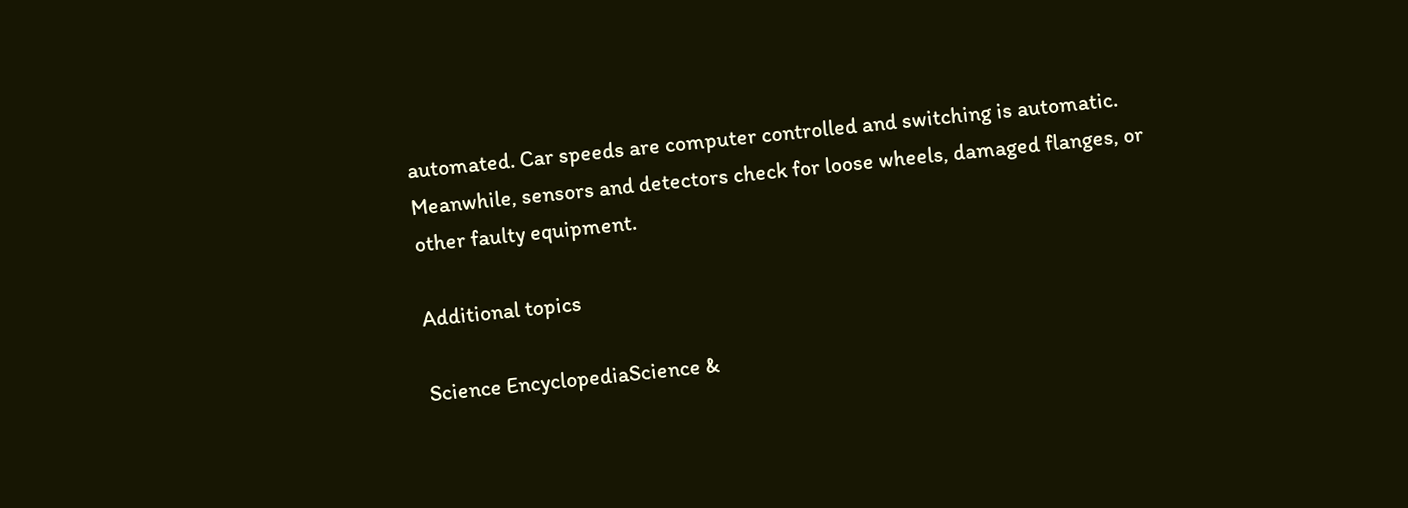automated. Car speeds are computer controlled and switching is automatic. Meanwhile, sensors and detectors check for loose wheels, damaged flanges, or other faulty equipment.

Additional topics

Science EncyclopediaScience &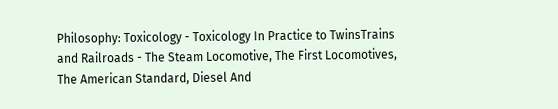Philosophy: Toxicology - Toxicology In Practice to TwinsTrains and Railroads - The Steam Locomotive, The First Locomotives, The American Standard, Diesel And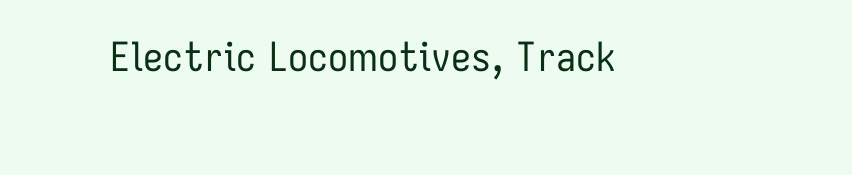Electric Locomotives, Track